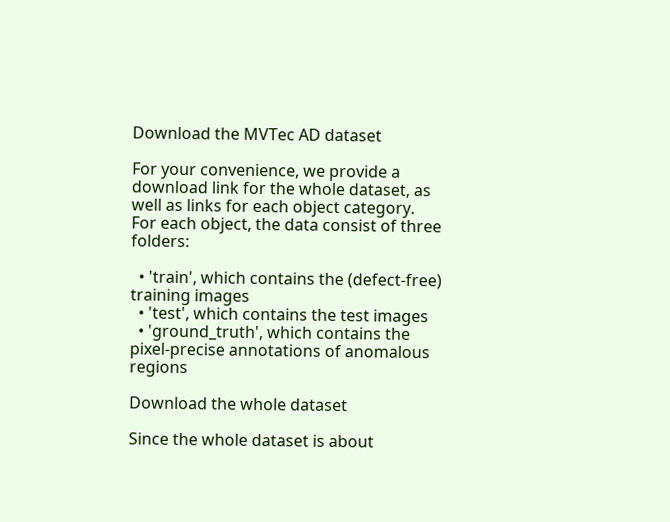Download the MVTec AD dataset

For your convenience, we provide a download link for the whole dataset, as well as links for each object category.
For each object, the data consist of three folders:

  • 'train', which contains the (defect-free) training images
  • 'test', which contains the test images
  • 'ground_truth', which contains the pixel-precise annotations of anomalous regions

Download the whole dataset

Since the whole dataset is about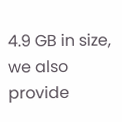4.9 GB in size, we also provide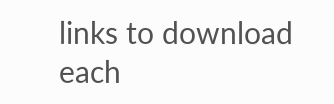links to download each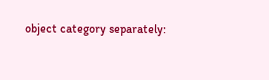object category separately: